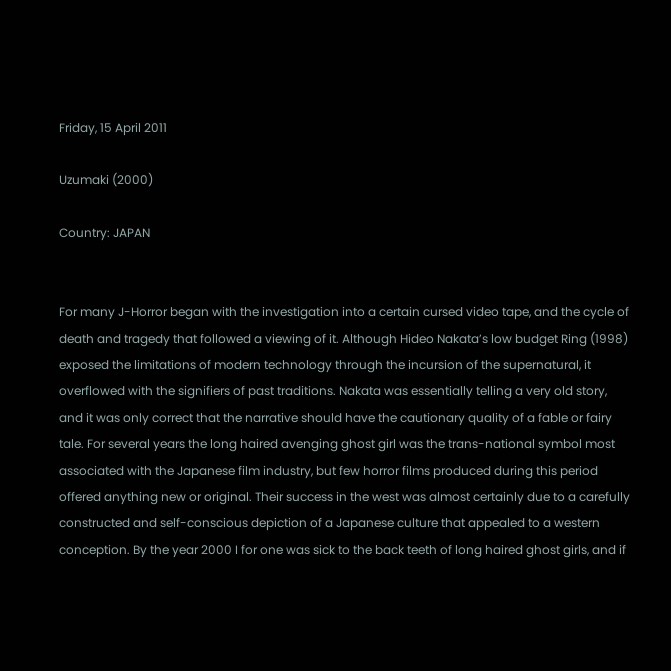Friday, 15 April 2011

Uzumaki (2000)

Country: JAPAN


For many J-Horror began with the investigation into a certain cursed video tape, and the cycle of death and tragedy that followed a viewing of it. Although Hideo Nakata’s low budget Ring (1998) exposed the limitations of modern technology through the incursion of the supernatural, it overflowed with the signifiers of past traditions. Nakata was essentially telling a very old story, and it was only correct that the narrative should have the cautionary quality of a fable or fairy tale. For several years the long haired avenging ghost girl was the trans-national symbol most associated with the Japanese film industry, but few horror films produced during this period offered anything new or original. Their success in the west was almost certainly due to a carefully constructed and self-conscious depiction of a Japanese culture that appealed to a western conception. By the year 2000 I for one was sick to the back teeth of long haired ghost girls, and if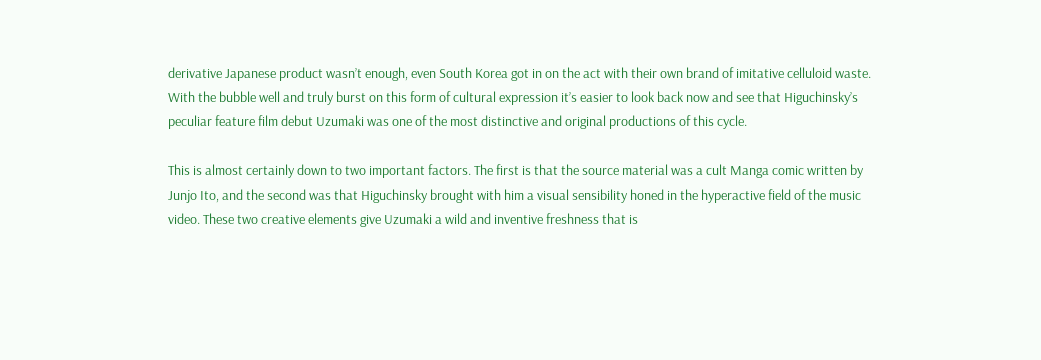derivative Japanese product wasn’t enough, even South Korea got in on the act with their own brand of imitative celluloid waste. With the bubble well and truly burst on this form of cultural expression it’s easier to look back now and see that Higuchinsky’s peculiar feature film debut Uzumaki was one of the most distinctive and original productions of this cycle.

This is almost certainly down to two important factors. The first is that the source material was a cult Manga comic written by Junjo Ito, and the second was that Higuchinsky brought with him a visual sensibility honed in the hyperactive field of the music video. These two creative elements give Uzumaki a wild and inventive freshness that is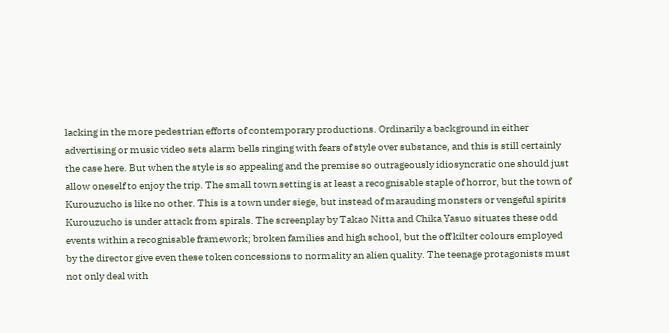lacking in the more pedestrian efforts of contemporary productions. Ordinarily a background in either advertising or music video sets alarm bells ringing with fears of style over substance, and this is still certainly the case here. But when the style is so appealing and the premise so outrageously idiosyncratic one should just allow oneself to enjoy the trip. The small town setting is at least a recognisable staple of horror, but the town of Kurouzucho is like no other. This is a town under siege, but instead of marauding monsters or vengeful spirits Kurouzucho is under attack from spirals. The screenplay by Takao Nitta and Chika Yasuo situates these odd events within a recognisable framework; broken families and high school, but the off kilter colours employed by the director give even these token concessions to normality an alien quality. The teenage protagonists must not only deal with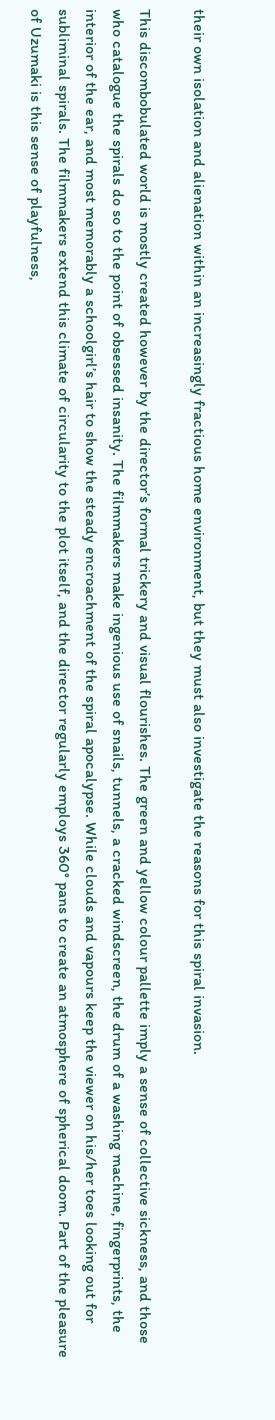their own isolation and alienation within an increasingly fractious home environment, but they must also investigate the reasons for this spiral invasion.

This discombobulated world is mostly created however by the director’s formal trickery and visual flourishes. The green and yellow colour pallette imply a sense of collective sickness, and those who catalogue the spirals do so to the point of obsessed insanity. The filmmakers make ingenious use of snails, tunnels, a cracked windscreen, the drum of a washing machine, fingerprints, the interior of the ear, and most memorably a schoolgirl’s hair to show the steady encroachment of the spiral apocalypse. While clouds and vapours keep the viewer on his/her toes looking out for subliminal spirals. The filmmakers extend this climate of circularity to the plot itself, and the director regularly employs 360° pans to create an atmosphere of spherical doom. Part of the pleasure of Uzumaki is this sense of playfulness,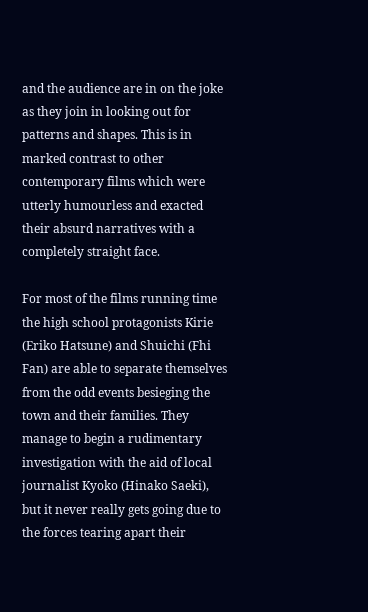and the audience are in on the joke as they join in looking out for patterns and shapes. This is in marked contrast to other contemporary films which were utterly humourless and exacted their absurd narratives with a completely straight face.

For most of the films running time the high school protagonists Kirie (Eriko Hatsune) and Shuichi (Fhi Fan) are able to separate themselves from the odd events besieging the town and their families. They manage to begin a rudimentary investigation with the aid of local journalist Kyoko (Hinako Saeki), but it never really gets going due to the forces tearing apart their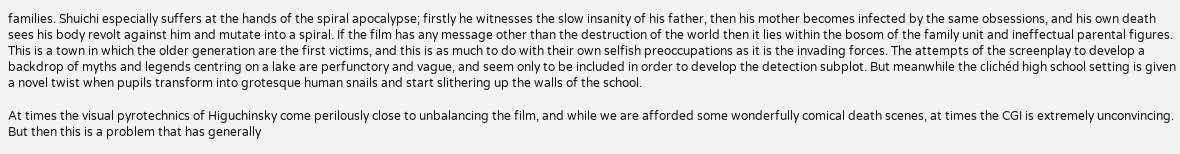families. Shuichi especially suffers at the hands of the spiral apocalypse; firstly he witnesses the slow insanity of his father, then his mother becomes infected by the same obsessions, and his own death sees his body revolt against him and mutate into a spiral. If the film has any message other than the destruction of the world then it lies within the bosom of the family unit and ineffectual parental figures. This is a town in which the older generation are the first victims, and this is as much to do with their own selfish preoccupations as it is the invading forces. The attempts of the screenplay to develop a backdrop of myths and legends centring on a lake are perfunctory and vague, and seem only to be included in order to develop the detection subplot. But meanwhile the clichéd high school setting is given a novel twist when pupils transform into grotesque human snails and start slithering up the walls of the school.

At times the visual pyrotechnics of Higuchinsky come perilously close to unbalancing the film, and while we are afforded some wonderfully comical death scenes, at times the CGI is extremely unconvincing. But then this is a problem that has generally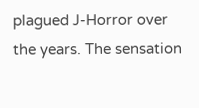plagued J-Horror over the years. The sensation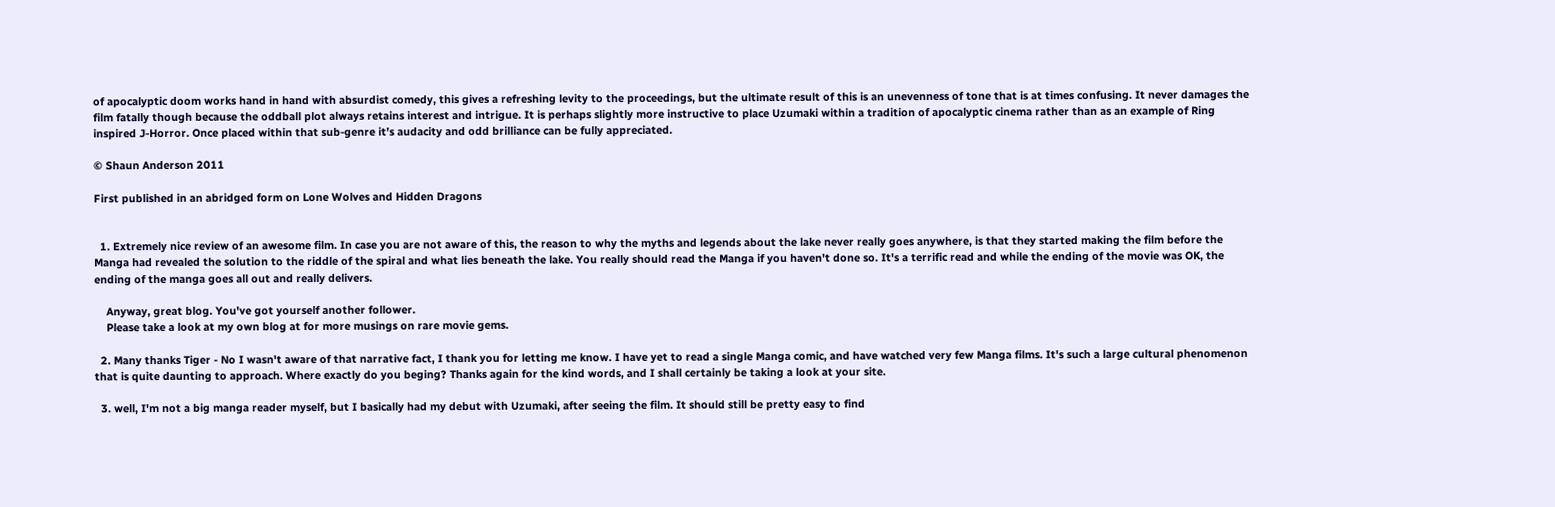of apocalyptic doom works hand in hand with absurdist comedy, this gives a refreshing levity to the proceedings, but the ultimate result of this is an unevenness of tone that is at times confusing. It never damages the film fatally though because the oddball plot always retains interest and intrigue. It is perhaps slightly more instructive to place Uzumaki within a tradition of apocalyptic cinema rather than as an example of Ring inspired J-Horror. Once placed within that sub-genre it’s audacity and odd brilliance can be fully appreciated.

© Shaun Anderson 2011

First published in an abridged form on Lone Wolves and Hidden Dragons


  1. Extremely nice review of an awesome film. In case you are not aware of this, the reason to why the myths and legends about the lake never really goes anywhere, is that they started making the film before the Manga had revealed the solution to the riddle of the spiral and what lies beneath the lake. You really should read the Manga if you haven't done so. It's a terrific read and while the ending of the movie was OK, the ending of the manga goes all out and really delivers.

    Anyway, great blog. You've got yourself another follower.
    Please take a look at my own blog at for more musings on rare movie gems.

  2. Many thanks Tiger - No I wasn't aware of that narrative fact, I thank you for letting me know. I have yet to read a single Manga comic, and have watched very few Manga films. It's such a large cultural phenomenon that is quite daunting to approach. Where exactly do you beging? Thanks again for the kind words, and I shall certainly be taking a look at your site.

  3. well, I'm not a big manga reader myself, but I basically had my debut with Uzumaki, after seeing the film. It should still be pretty easy to find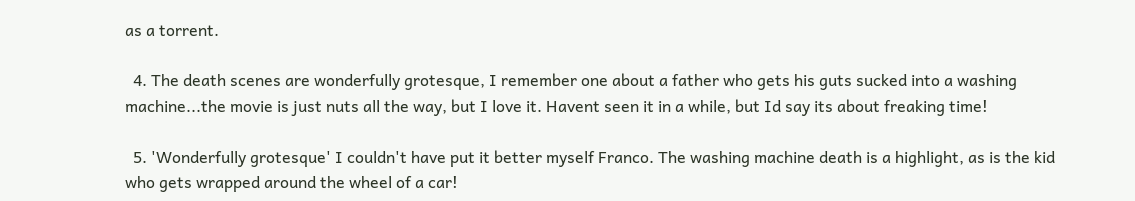as a torrent.

  4. The death scenes are wonderfully grotesque, I remember one about a father who gets his guts sucked into a washing machine...the movie is just nuts all the way, but I love it. Havent seen it in a while, but Id say its about freaking time!

  5. 'Wonderfully grotesque' I couldn't have put it better myself Franco. The washing machine death is a highlight, as is the kid who gets wrapped around the wheel of a car!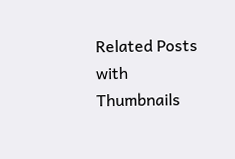Related Posts with Thumbnails